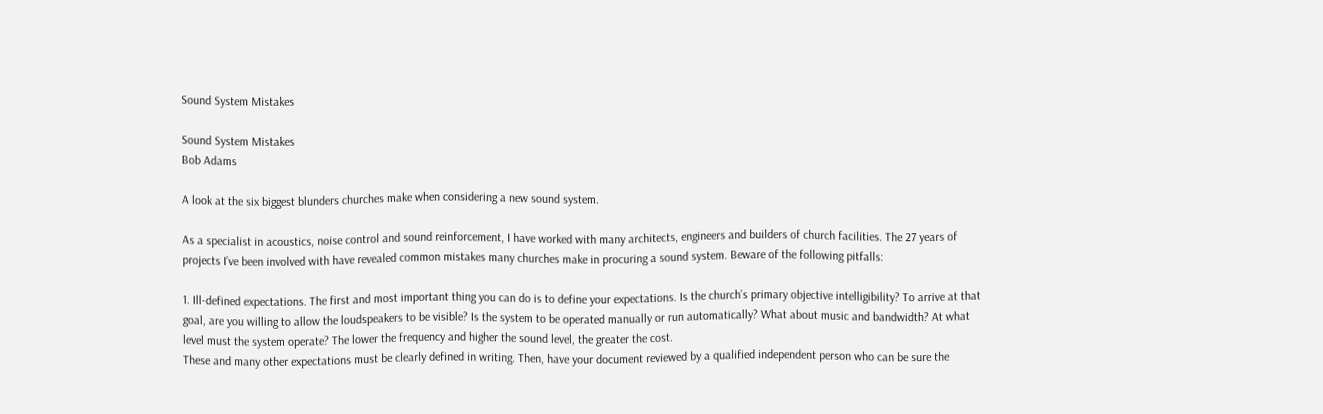Sound System Mistakes

Sound System Mistakes
Bob Adams

A look at the six biggest blunders churches make when considering a new sound system.

As a specialist in acoustics, noise control and sound reinforcement, I have worked with many architects, engineers and builders of church facilities. The 27 years of projects I’ve been involved with have revealed common mistakes many churches make in procuring a sound system. Beware of the following pitfalls:

1. Ill-defined expectations. The first and most important thing you can do is to define your expectations. Is the church’s primary objective intelligibility? To arrive at that goal, are you willing to allow the loudspeakers to be visible? Is the system to be operated manually or run automatically? What about music and bandwidth? At what level must the system operate? The lower the frequency and higher the sound level, the greater the cost.
These and many other expectations must be clearly defined in writing. Then, have your document reviewed by a qualified independent person who can be sure the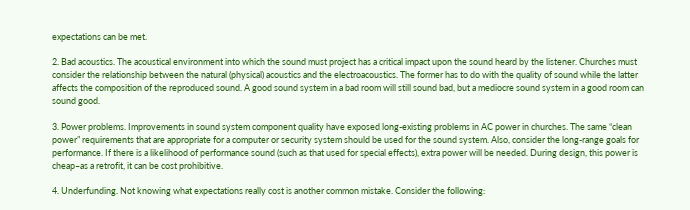expectations can be met.

2. Bad acoustics. The acoustical environment into which the sound must project has a critical impact upon the sound heard by the listener. Churches must consider the relationship between the natural (physical) acoustics and the electroacoustics. The former has to do with the quality of sound while the latter affects the composition of the reproduced sound. A good sound system in a bad room will still sound bad, but a mediocre sound system in a good room can sound good.

3. Power problems. Improvements in sound system component quality have exposed long-existing problems in AC power in churches. The same “clean power” requirements that are appropriate for a computer or security system should be used for the sound system. Also, consider the long-range goals for performance. If there is a likelihood of performance sound (such as that used for special effects), extra power will be needed. During design, this power is cheap–as a retrofit, it can be cost prohibitive.

4. Underfunding. Not knowing what expectations really cost is another common mistake. Consider the following: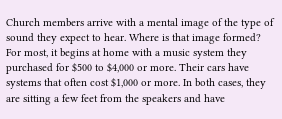Church members arrive with a mental image of the type of sound they expect to hear. Where is that image formed? For most, it begins at home with a music system they purchased for $500 to $4,000 or more. Their cars have systems that often cost $1,000 or more. In both cases, they are sitting a few feet from the speakers and have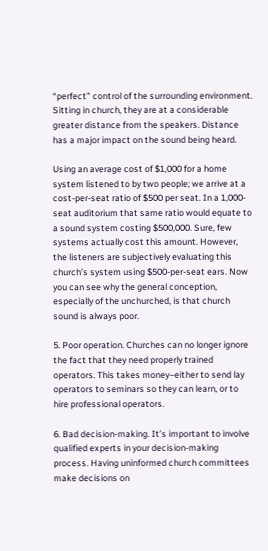“perfect” control of the surrounding environment. Sitting in church, they are at a considerable greater distance from the speakers. Distance has a major impact on the sound being heard.

Using an average cost of $1,000 for a home system listened to by two people; we arrive at a cost-per-seat ratio of $500 per seat. In a 1,000-seat auditorium that same ratio would equate to a sound system costing $500,000. Sure, few systems actually cost this amount. However, the listeners are subjectively evaluating this church’s system using $500-per-seat ears. Now you can see why the general conception, especially of the unchurched, is that church sound is always poor.

5. Poor operation. Churches can no longer ignore the fact that they need properly trained operators. This takes money–either to send lay operators to seminars so they can learn, or to hire professional operators.

6. Bad decision-making. It’s important to involve qualified experts in your decision-making process. Having uninformed church committees make decisions on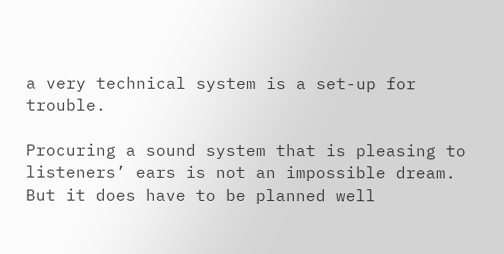a very technical system is a set-up for trouble.

Procuring a sound system that is pleasing to listeners’ ears is not an impossible dream. But it does have to be planned well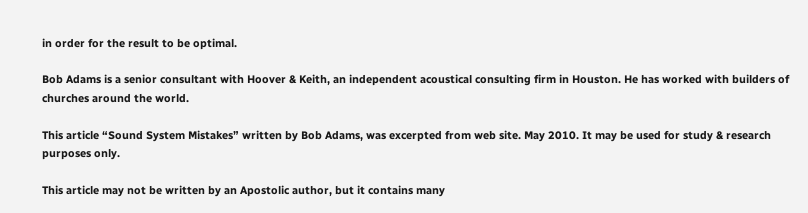in order for the result to be optimal.

Bob Adams is a senior consultant with Hoover & Keith, an independent acoustical consulting firm in Houston. He has worked with builders of churches around the world.

This article “Sound System Mistakes” written by Bob Adams, was excerpted from web site. May 2010. It may be used for study & research purposes only.

This article may not be written by an Apostolic author, but it contains many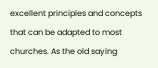excellent principles and concepts that can be adapted to most churches. As the old saying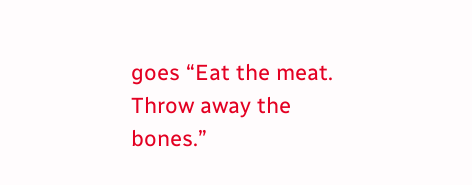goes “Eat the meat. Throw away the bones.”